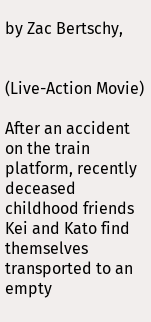by Zac Bertschy,


(Live-Action Movie)

After an accident on the train platform, recently deceased childhood friends Kei and Kato find themselves transported to an empty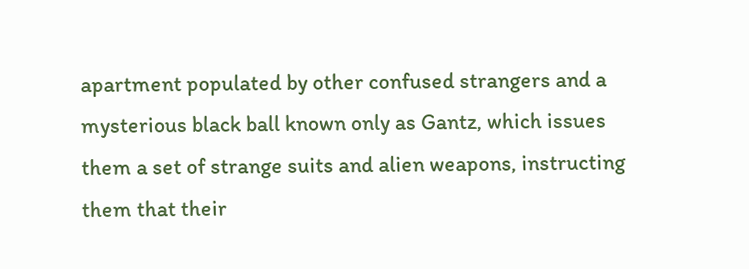apartment populated by other confused strangers and a mysterious black ball known only as Gantz, which issues them a set of strange suits and alien weapons, instructing them that their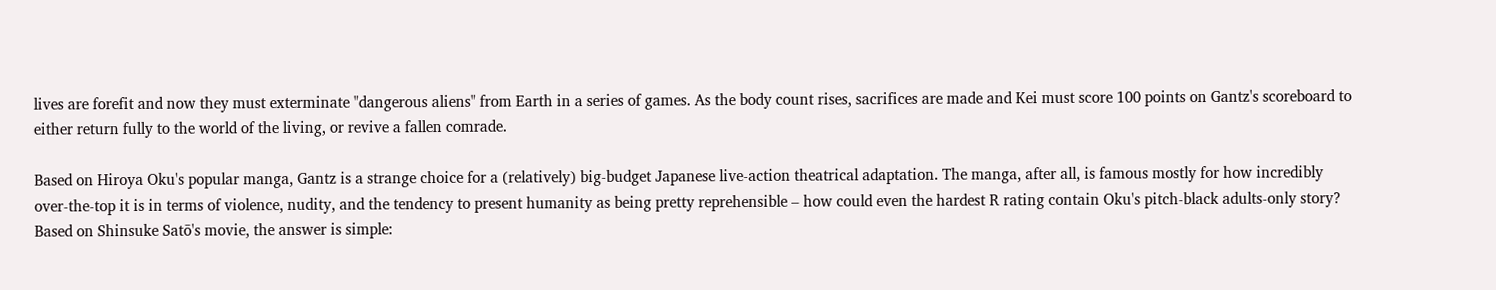lives are forefit and now they must exterminate "dangerous aliens" from Earth in a series of games. As the body count rises, sacrifices are made and Kei must score 100 points on Gantz's scoreboard to either return fully to the world of the living, or revive a fallen comrade.

Based on Hiroya Oku's popular manga, Gantz is a strange choice for a (relatively) big-budget Japanese live-action theatrical adaptation. The manga, after all, is famous mostly for how incredibly over-the-top it is in terms of violence, nudity, and the tendency to present humanity as being pretty reprehensible – how could even the hardest R rating contain Oku's pitch-black adults-only story? Based on Shinsuke Satō's movie, the answer is simple: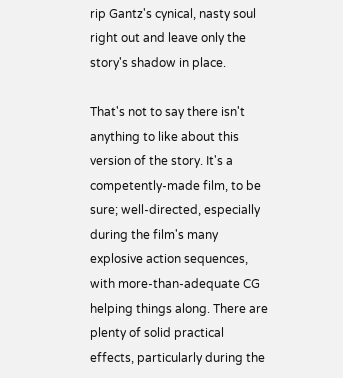rip Gantz's cynical, nasty soul right out and leave only the story's shadow in place.

That's not to say there isn't anything to like about this version of the story. It's a competently-made film, to be sure; well-directed, especially during the film's many explosive action sequences, with more-than-adequate CG helping things along. There are plenty of solid practical effects, particularly during the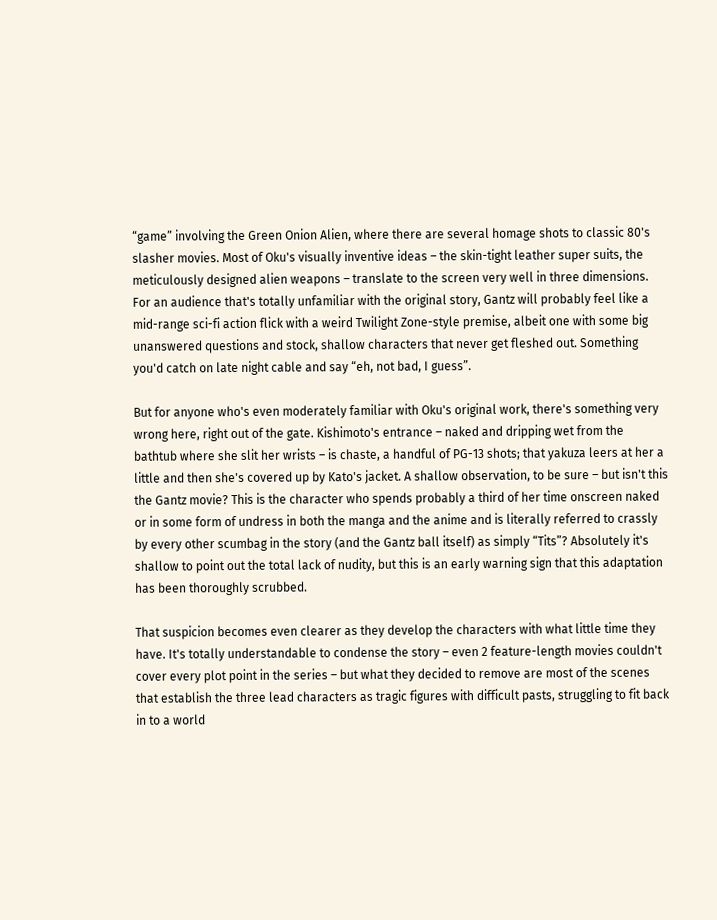“game” involving the Green Onion Alien, where there are several homage shots to classic 80's slasher movies. Most of Oku's visually inventive ideas – the skin-tight leather super suits, the meticulously designed alien weapons – translate to the screen very well in three dimensions. For an audience that's totally unfamiliar with the original story, Gantz will probably feel like a mid-range sci-fi action flick with a weird Twilight Zone-style premise, albeit one with some big unanswered questions and stock, shallow characters that never get fleshed out. Something you'd catch on late night cable and say “eh, not bad, I guess”.

But for anyone who's even moderately familiar with Oku's original work, there's something very wrong here, right out of the gate. Kishimoto's entrance – naked and dripping wet from the bathtub where she slit her wrists – is chaste, a handful of PG-13 shots; that yakuza leers at her a little and then she's covered up by Kato's jacket. A shallow observation, to be sure – but isn't this the Gantz movie? This is the character who spends probably a third of her time onscreen naked or in some form of undress in both the manga and the anime and is literally referred to crassly by every other scumbag in the story (and the Gantz ball itself) as simply “Tits”? Absolutely it's shallow to point out the total lack of nudity, but this is an early warning sign that this adaptation has been thoroughly scrubbed.

That suspicion becomes even clearer as they develop the characters with what little time they have. It's totally understandable to condense the story – even 2 feature-length movies couldn't cover every plot point in the series – but what they decided to remove are most of the scenes that establish the three lead characters as tragic figures with difficult pasts, struggling to fit back in to a world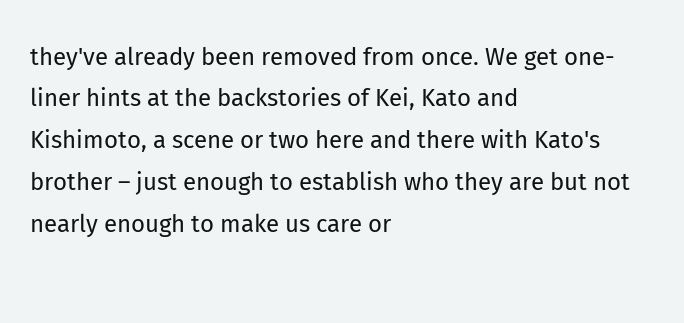they've already been removed from once. We get one-liner hints at the backstories of Kei, Kato and Kishimoto, a scene or two here and there with Kato's brother – just enough to establish who they are but not nearly enough to make us care or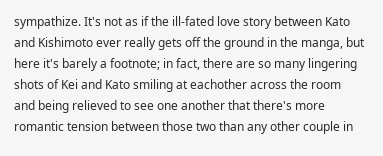sympathize. It's not as if the ill-fated love story between Kato and Kishimoto ever really gets off the ground in the manga, but here it's barely a footnote; in fact, there are so many lingering shots of Kei and Kato smiling at eachother across the room and being relieved to see one another that there's more romantic tension between those two than any other couple in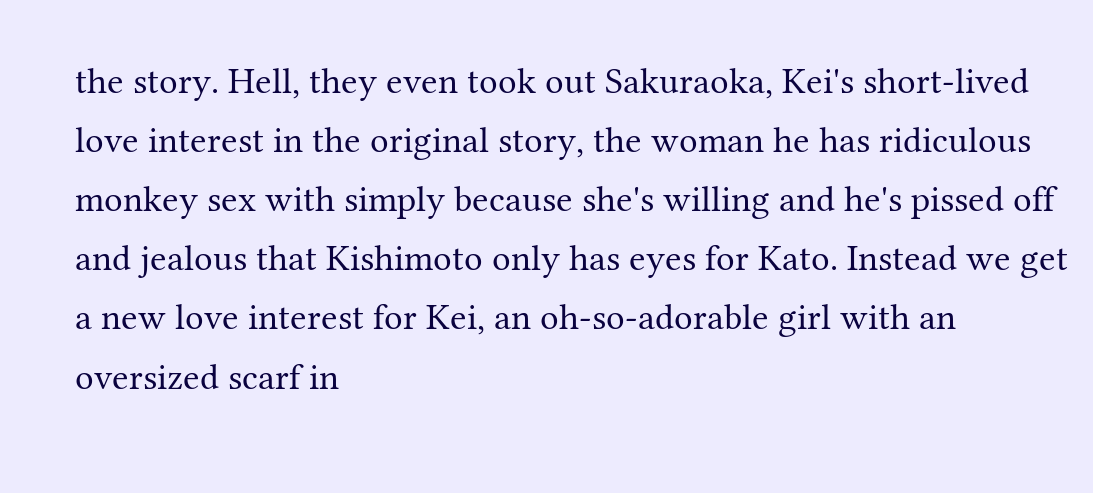the story. Hell, they even took out Sakuraoka, Kei's short-lived love interest in the original story, the woman he has ridiculous monkey sex with simply because she's willing and he's pissed off and jealous that Kishimoto only has eyes for Kato. Instead we get a new love interest for Kei, an oh-so-adorable girl with an oversized scarf in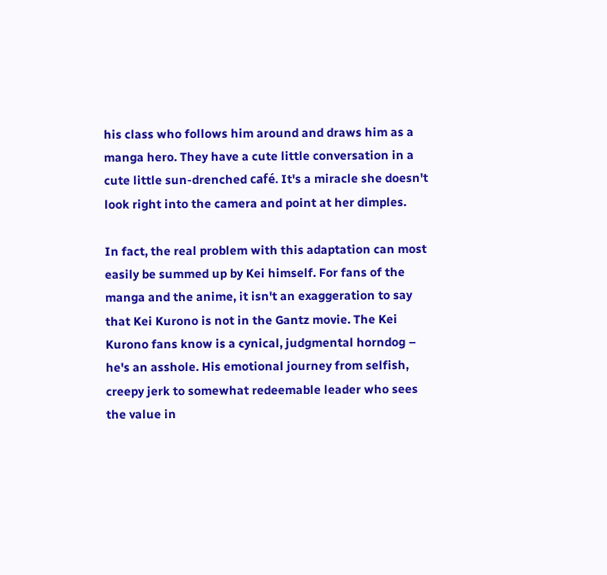his class who follows him around and draws him as a manga hero. They have a cute little conversation in a cute little sun-drenched café. It's a miracle she doesn't look right into the camera and point at her dimples.

In fact, the real problem with this adaptation can most easily be summed up by Kei himself. For fans of the manga and the anime, it isn't an exaggeration to say that Kei Kurono is not in the Gantz movie. The Kei Kurono fans know is a cynical, judgmental horndog – he's an asshole. His emotional journey from selfish, creepy jerk to somewhat redeemable leader who sees the value in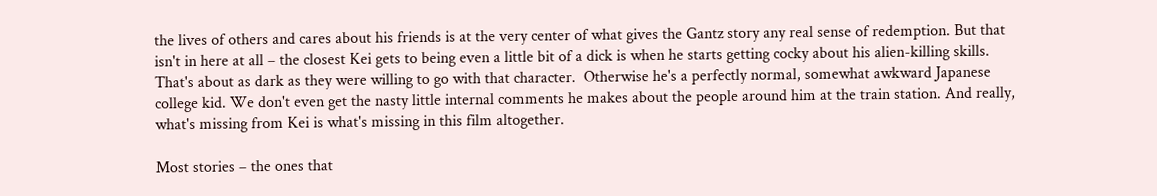the lives of others and cares about his friends is at the very center of what gives the Gantz story any real sense of redemption. But that isn't in here at all – the closest Kei gets to being even a little bit of a dick is when he starts getting cocky about his alien-killing skills. That's about as dark as they were willing to go with that character.  Otherwise he's a perfectly normal, somewhat awkward Japanese college kid. We don't even get the nasty little internal comments he makes about the people around him at the train station. And really, what's missing from Kei is what's missing in this film altogether.

Most stories – the ones that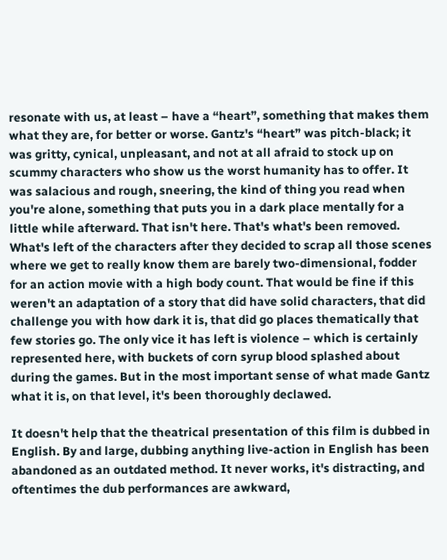resonate with us, at least – have a “heart”, something that makes them what they are, for better or worse. Gantz's “heart” was pitch-black; it was gritty, cynical, unpleasant, and not at all afraid to stock up on scummy characters who show us the worst humanity has to offer. It was salacious and rough, sneering, the kind of thing you read when you're alone, something that puts you in a dark place mentally for a little while afterward. That isn't here. That's what's been removed. What's left of the characters after they decided to scrap all those scenes where we get to really know them are barely two-dimensional, fodder for an action movie with a high body count. That would be fine if this weren't an adaptation of a story that did have solid characters, that did challenge you with how dark it is, that did go places thematically that few stories go. The only vice it has left is violence – which is certainly represented here, with buckets of corn syrup blood splashed about during the games. But in the most important sense of what made Gantz what it is, on that level, it's been thoroughly declawed.

It doesn't help that the theatrical presentation of this film is dubbed in English. By and large, dubbing anything live-action in English has been abandoned as an outdated method. It never works, it's distracting, and oftentimes the dub performances are awkward,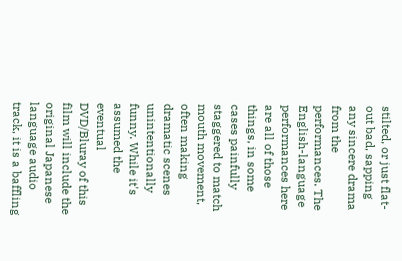stilted, or just flat-out bad, sapping any sincere drama from the performances. The English-language performances here are all of those things, in some cases painfully staggered to match mouth movement, often making dramatic scenes unintentionally funny. While it's assumed the eventual DVD/Bluray of this film will include the original Japanese language audio track, it is a baffling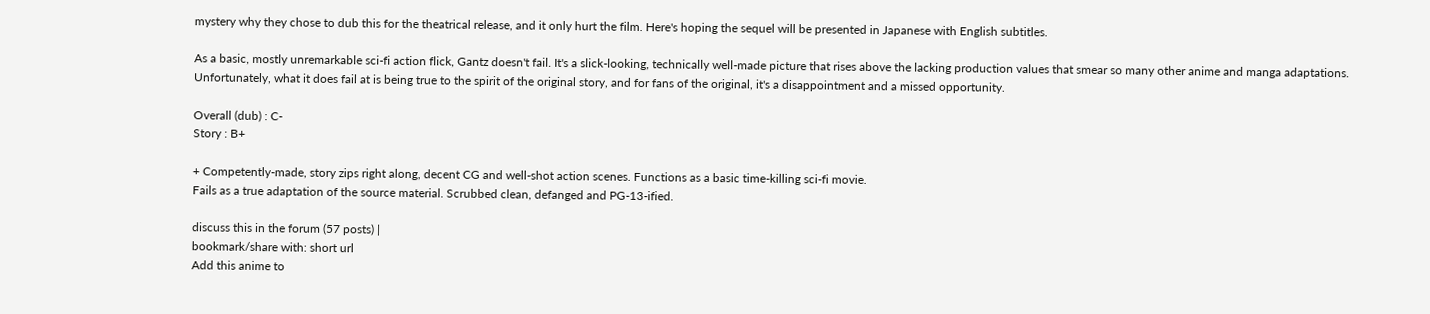mystery why they chose to dub this for the theatrical release, and it only hurt the film. Here's hoping the sequel will be presented in Japanese with English subtitles.

As a basic, mostly unremarkable sci-fi action flick, Gantz doesn't fail. It's a slick-looking, technically well-made picture that rises above the lacking production values that smear so many other anime and manga adaptations. Unfortunately, what it does fail at is being true to the spirit of the original story, and for fans of the original, it's a disappointment and a missed opportunity.

Overall (dub) : C-
Story : B+

+ Competently-made, story zips right along, decent CG and well-shot action scenes. Functions as a basic time-killing sci-fi movie.
Fails as a true adaptation of the source material. Scrubbed clean, defanged and PG-13-ified.

discuss this in the forum (57 posts) |
bookmark/share with: short url
Add this anime to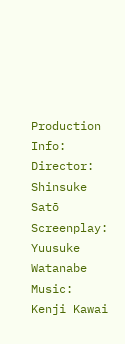Production Info:
Director: Shinsuke Satō
Screenplay: Yuusuke Watanabe
Music: Kenji Kawai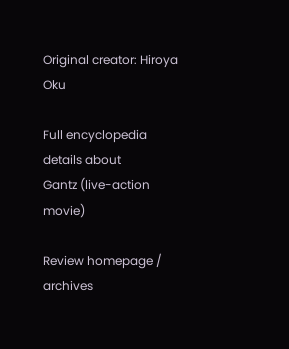Original creator: Hiroya Oku

Full encyclopedia details about
Gantz (live-action movie)

Review homepage / archives